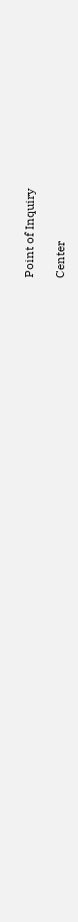Point of Inquiry

Center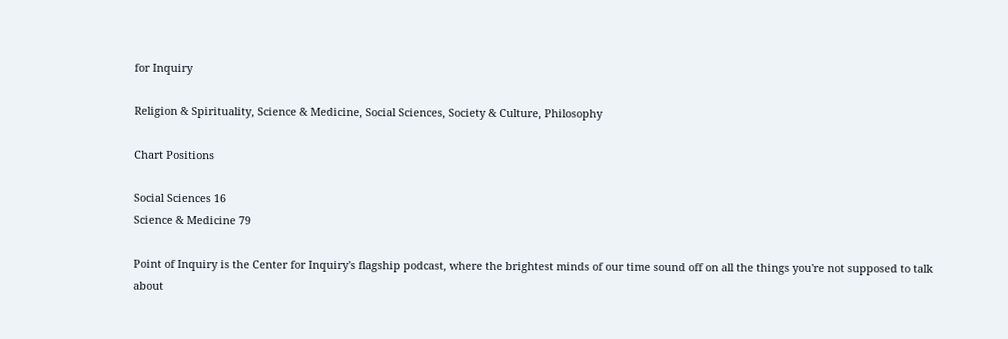for Inquiry

Religion & Spirituality, Science & Medicine, Social Sciences, Society & Culture, Philosophy

Chart Positions

Social Sciences 16
Science & Medicine 79

Point of Inquiry is the Center for Inquiry's flagship podcast, where the brightest minds of our time sound off on all the things you're not supposed to talk about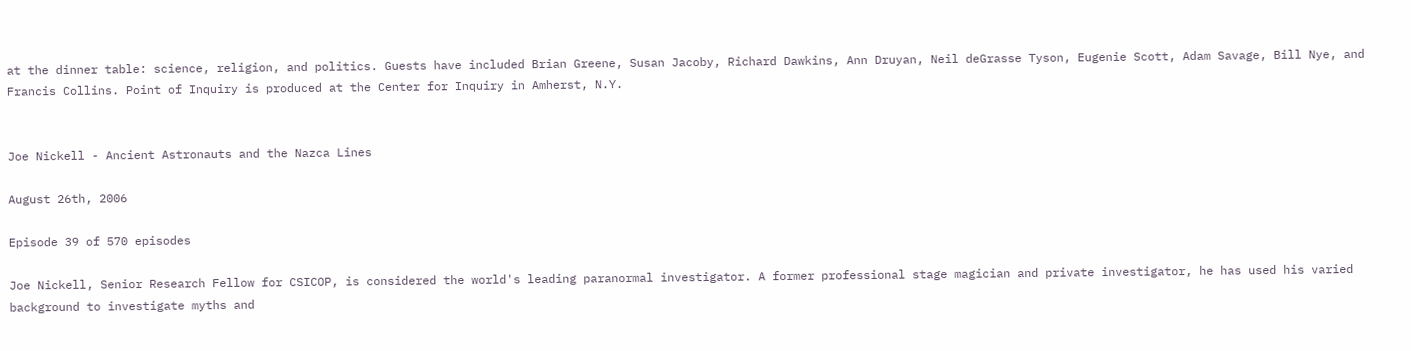at the dinner table: science, religion, and politics. Guests have included Brian Greene, Susan Jacoby, Richard Dawkins, Ann Druyan, Neil deGrasse Tyson, Eugenie Scott, Adam Savage, Bill Nye, and Francis Collins. Point of Inquiry is produced at the Center for Inquiry in Amherst, N.Y.


Joe Nickell - Ancient Astronauts and the Nazca Lines

August 26th, 2006

Episode 39 of 570 episodes

Joe Nickell, Senior Research Fellow for CSICOP, is considered the world's leading paranormal investigator. A former professional stage magician and private investigator, he has used his varied background to investigate myths and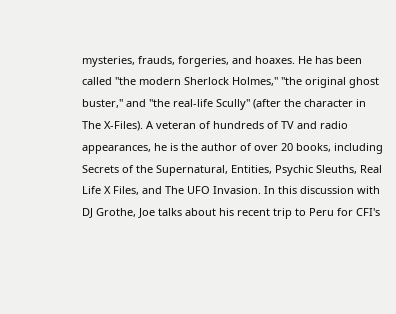mysteries, frauds, forgeries, and hoaxes. He has been called "the modern Sherlock Holmes," "the original ghost buster," and "the real-life Scully" (after the character in The X-Files). A veteran of hundreds of TV and radio appearances, he is the author of over 20 books, including Secrets of the Supernatural, Entities, Psychic Sleuths, Real Life X Files, and The UFO Invasion. In this discussion with DJ Grothe, Joe talks about his recent trip to Peru for CFI's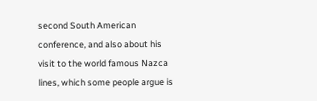second South American conference, and also about his visit to the world famous Nazca lines, which some people argue is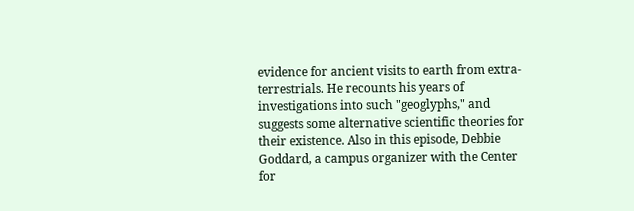evidence for ancient visits to earth from extra-terrestrials. He recounts his years of investigations into such "geoglyphs," and suggests some alternative scientific theories for their existence. Also in this episode, Debbie Goddard, a campus organizer with the Center for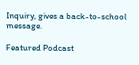Inquiry, gives a back-to-school message.

Featured Podcast